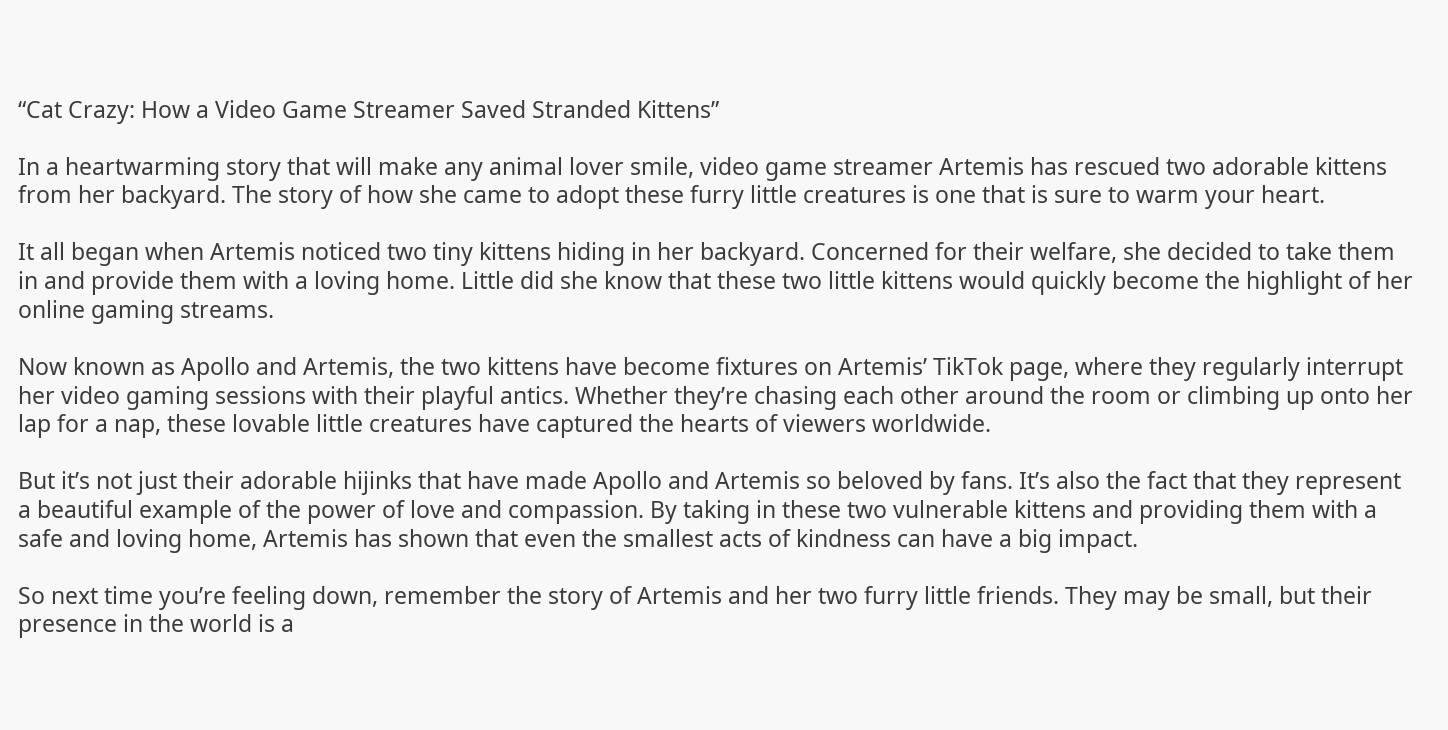“Cat Crazy: How a Video Game Streamer Saved Stranded Kittens”

In a heartwarming story that will make any animal lover smile, video game streamer Artemis has rescued two adorable kittens from her backyard. The story of how she came to adopt these furry little creatures is one that is sure to warm your heart.

It all began when Artemis noticed two tiny kittens hiding in her backyard. Concerned for their welfare, she decided to take them in and provide them with a loving home. Little did she know that these two little kittens would quickly become the highlight of her online gaming streams.

Now known as Apollo and Artemis, the two kittens have become fixtures on Artemis’ TikTok page, where they regularly interrupt her video gaming sessions with their playful antics. Whether they’re chasing each other around the room or climbing up onto her lap for a nap, these lovable little creatures have captured the hearts of viewers worldwide.

But it’s not just their adorable hijinks that have made Apollo and Artemis so beloved by fans. It’s also the fact that they represent a beautiful example of the power of love and compassion. By taking in these two vulnerable kittens and providing them with a safe and loving home, Artemis has shown that even the smallest acts of kindness can have a big impact.

So next time you’re feeling down, remember the story of Artemis and her two furry little friends. They may be small, but their presence in the world is a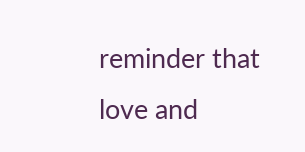reminder that love and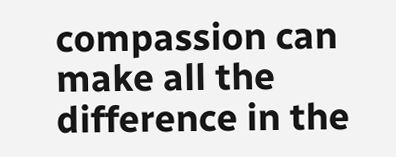compassion can make all the difference in the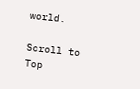world.

Scroll to Top